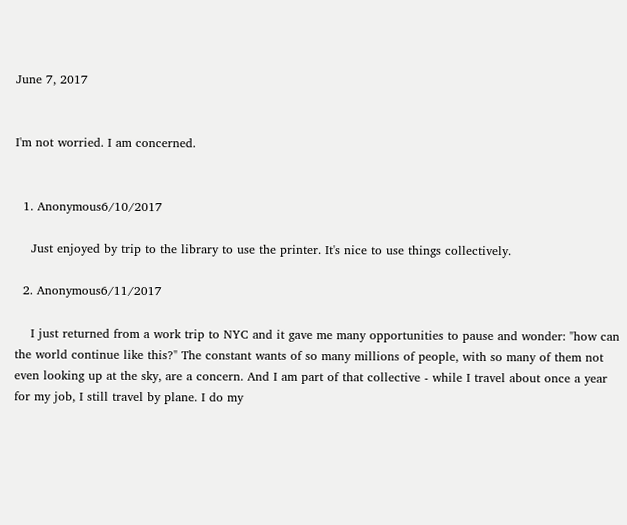June 7, 2017


I'm not worried. I am concerned.


  1. Anonymous6/10/2017

    Just enjoyed by trip to the library to use the printer. It's nice to use things collectively.

  2. Anonymous6/11/2017

    I just returned from a work trip to NYC and it gave me many opportunities to pause and wonder: "how can the world continue like this?" The constant wants of so many millions of people, with so many of them not even looking up at the sky, are a concern. And I am part of that collective - while I travel about once a year for my job, I still travel by plane. I do my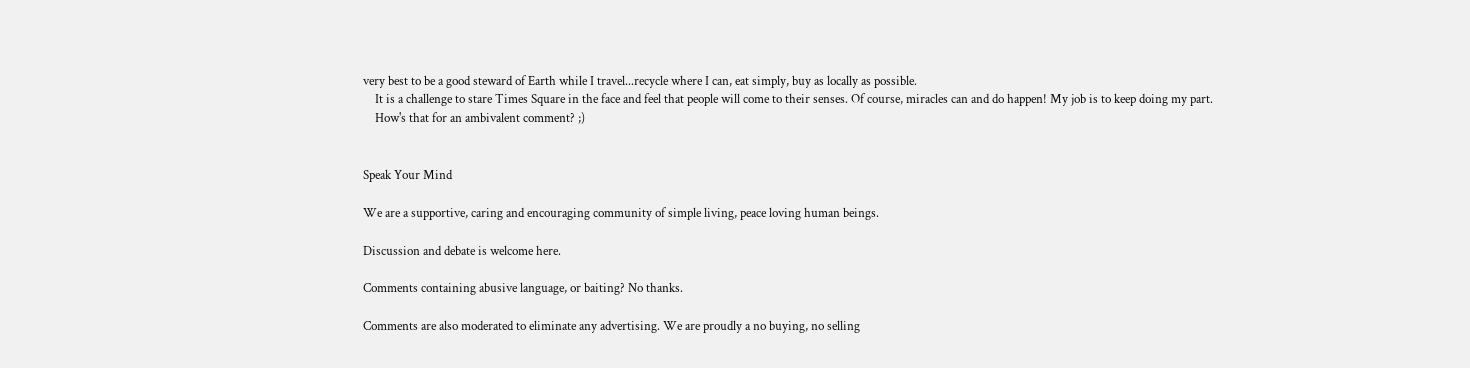very best to be a good steward of Earth while I travel...recycle where I can, eat simply, buy as locally as possible.
    It is a challenge to stare Times Square in the face and feel that people will come to their senses. Of course, miracles can and do happen! My job is to keep doing my part.
    How's that for an ambivalent comment? ;)


Speak Your Mind

We are a supportive, caring and encouraging community of simple living, peace loving human beings.

Discussion and debate is welcome here.

Comments containing abusive language, or baiting? No thanks.

Comments are also moderated to eliminate any advertising. We are proudly a no buying, no selling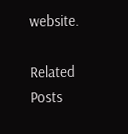website.

Related Posts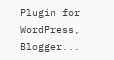Plugin for WordPress, Blogger...